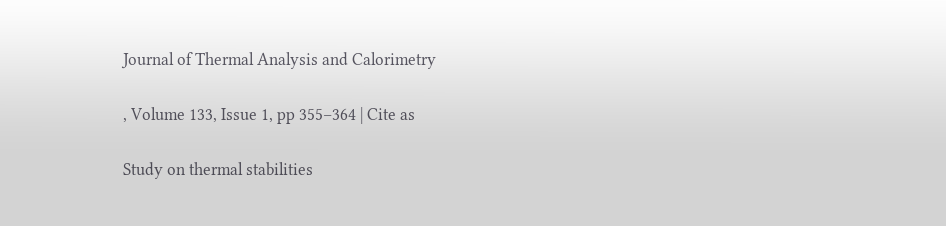Journal of Thermal Analysis and Calorimetry

, Volume 133, Issue 1, pp 355–364 | Cite as

Study on thermal stabilities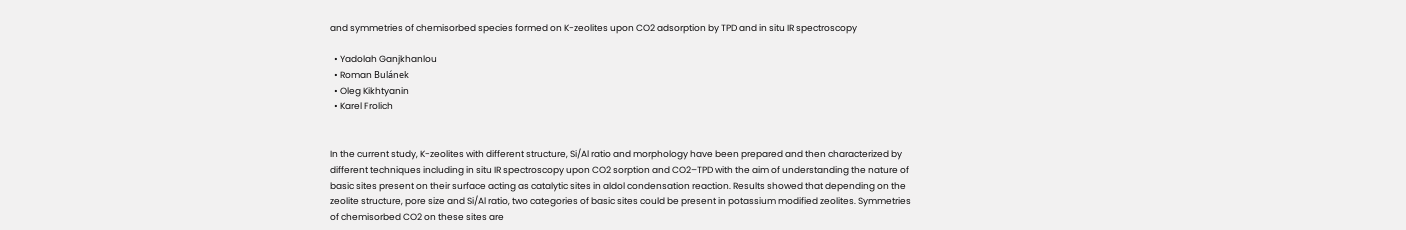and symmetries of chemisorbed species formed on K-zeolites upon CO2 adsorption by TPD and in situ IR spectroscopy

  • Yadolah Ganjkhanlou
  • Roman Bulánek
  • Oleg Kikhtyanin
  • Karel Frolich


In the current study, K-zeolites with different structure, Si/Al ratio and morphology have been prepared and then characterized by different techniques including in situ IR spectroscopy upon CO2 sorption and CO2–TPD with the aim of understanding the nature of basic sites present on their surface acting as catalytic sites in aldol condensation reaction. Results showed that depending on the zeolite structure, pore size and Si/Al ratio, two categories of basic sites could be present in potassium modified zeolites. Symmetries of chemisorbed CO2 on these sites are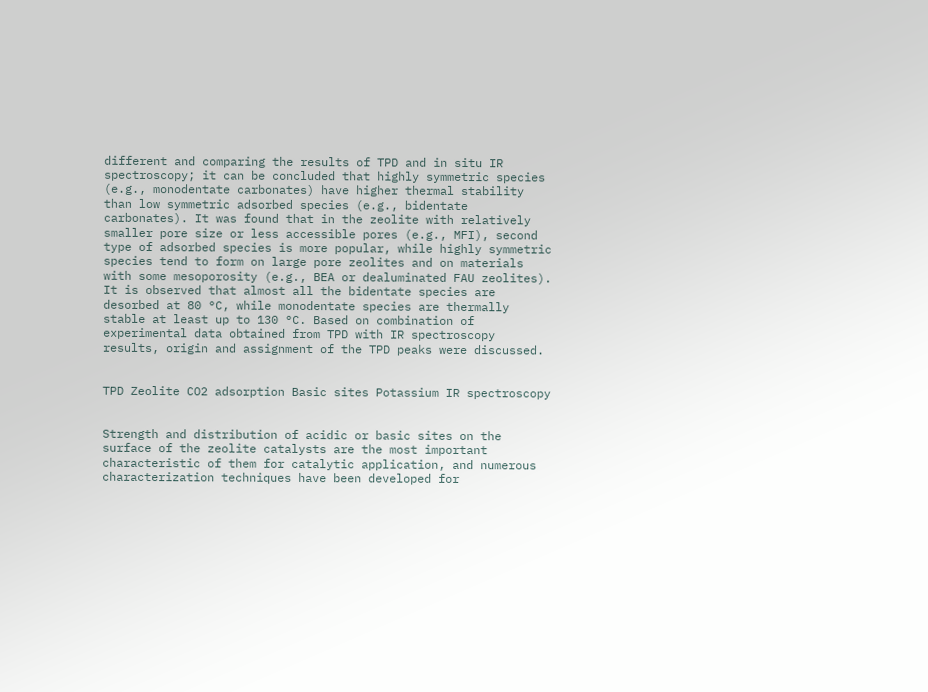different and comparing the results of TPD and in situ IR spectroscopy; it can be concluded that highly symmetric species (e.g., monodentate carbonates) have higher thermal stability than low symmetric adsorbed species (e.g., bidentate carbonates). It was found that in the zeolite with relatively smaller pore size or less accessible pores (e.g., MFI), second type of adsorbed species is more popular, while highly symmetric species tend to form on large pore zeolites and on materials with some mesoporosity (e.g., BEA or dealuminated FAU zeolites). It is observed that almost all the bidentate species are desorbed at 80 °C, while monodentate species are thermally stable at least up to 130 °C. Based on combination of experimental data obtained from TPD with IR spectroscopy results, origin and assignment of the TPD peaks were discussed.


TPD Zeolite CO2 adsorption Basic sites Potassium IR spectroscopy


Strength and distribution of acidic or basic sites on the surface of the zeolite catalysts are the most important characteristic of them for catalytic application, and numerous characterization techniques have been developed for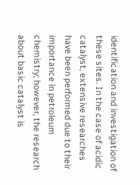identification and investigation of these sites. In the case of acidic catalyst, extensive researches have been performed due to their importance in petroleum chemistry; however, the research about basic catalyst is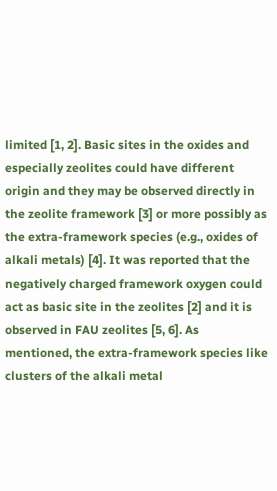limited [1, 2]. Basic sites in the oxides and especially zeolites could have different origin and they may be observed directly in the zeolite framework [3] or more possibly as the extra-framework species (e.g., oxides of alkali metals) [4]. It was reported that the negatively charged framework oxygen could act as basic site in the zeolites [2] and it is observed in FAU zeolites [5, 6]. As mentioned, the extra-framework species like clusters of the alkali metal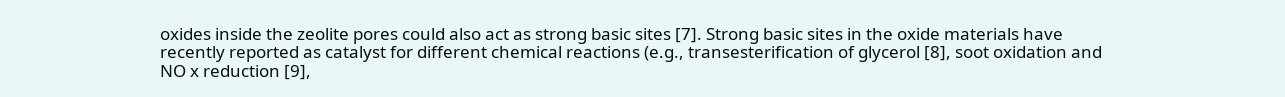oxides inside the zeolite pores could also act as strong basic sites [7]. Strong basic sites in the oxide materials have recently reported as catalyst for different chemical reactions (e.g., transesterification of glycerol [8], soot oxidation and NO x reduction [9],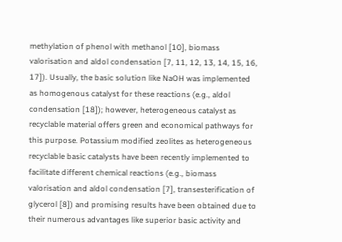methylation of phenol with methanol [10], biomass valorisation and aldol condensation [7, 11, 12, 13, 14, 15, 16, 17]). Usually, the basic solution like NaOH was implemented as homogenous catalyst for these reactions (e.g., aldol condensation [18]); however, heterogeneous catalyst as recyclable material offers green and economical pathways for this purpose. Potassium modified zeolites as heterogeneous recyclable basic catalysts have been recently implemented to facilitate different chemical reactions (e.g., biomass valorisation and aldol condensation [7], transesterification of glycerol [8]) and promising results have been obtained due to their numerous advantages like superior basic activity and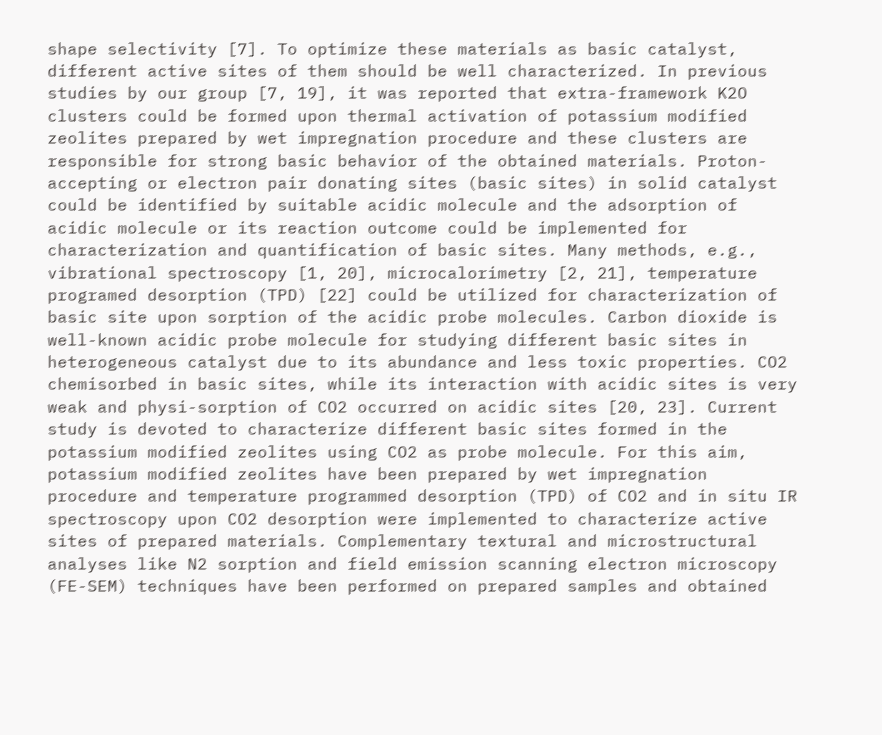shape selectivity [7]. To optimize these materials as basic catalyst, different active sites of them should be well characterized. In previous studies by our group [7, 19], it was reported that extra-framework K2O clusters could be formed upon thermal activation of potassium modified zeolites prepared by wet impregnation procedure and these clusters are responsible for strong basic behavior of the obtained materials. Proton-accepting or electron pair donating sites (basic sites) in solid catalyst could be identified by suitable acidic molecule and the adsorption of acidic molecule or its reaction outcome could be implemented for characterization and quantification of basic sites. Many methods, e.g., vibrational spectroscopy [1, 20], microcalorimetry [2, 21], temperature programed desorption (TPD) [22] could be utilized for characterization of basic site upon sorption of the acidic probe molecules. Carbon dioxide is well-known acidic probe molecule for studying different basic sites in heterogeneous catalyst due to its abundance and less toxic properties. CO2 chemisorbed in basic sites, while its interaction with acidic sites is very weak and physi-sorption of CO2 occurred on acidic sites [20, 23]. Current study is devoted to characterize different basic sites formed in the potassium modified zeolites using CO2 as probe molecule. For this aim, potassium modified zeolites have been prepared by wet impregnation procedure and temperature programmed desorption (TPD) of CO2 and in situ IR spectroscopy upon CO2 desorption were implemented to characterize active sites of prepared materials. Complementary textural and microstructural analyses like N2 sorption and field emission scanning electron microscopy (FE-SEM) techniques have been performed on prepared samples and obtained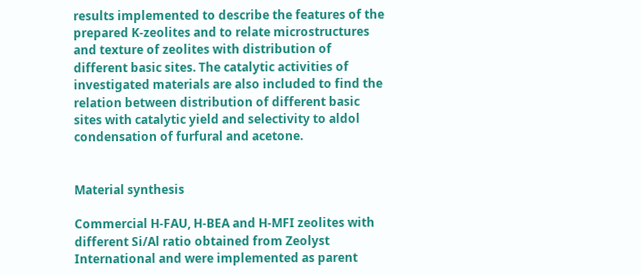results implemented to describe the features of the prepared K-zeolites and to relate microstructures and texture of zeolites with distribution of different basic sites. The catalytic activities of investigated materials are also included to find the relation between distribution of different basic sites with catalytic yield and selectivity to aldol condensation of furfural and acetone.


Material synthesis

Commercial H-FAU, H-BEA and H-MFI zeolites with different Si/Al ratio obtained from Zeolyst International and were implemented as parent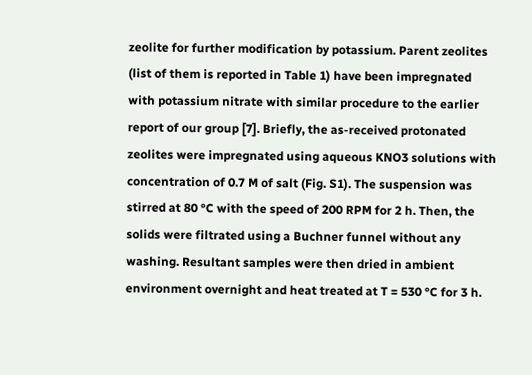zeolite for further modification by potassium. Parent zeolites (list of them is reported in Table 1) have been impregnated with potassium nitrate with similar procedure to the earlier report of our group [7]. Briefly, the as-received protonated zeolites were impregnated using aqueous KNO3 solutions with concentration of 0.7 M of salt (Fig. S1). The suspension was stirred at 80 °C with the speed of 200 RPM for 2 h. Then, the solids were filtrated using a Buchner funnel without any washing. Resultant samples were then dried in ambient environment overnight and heat treated at T = 530 °C for 3 h.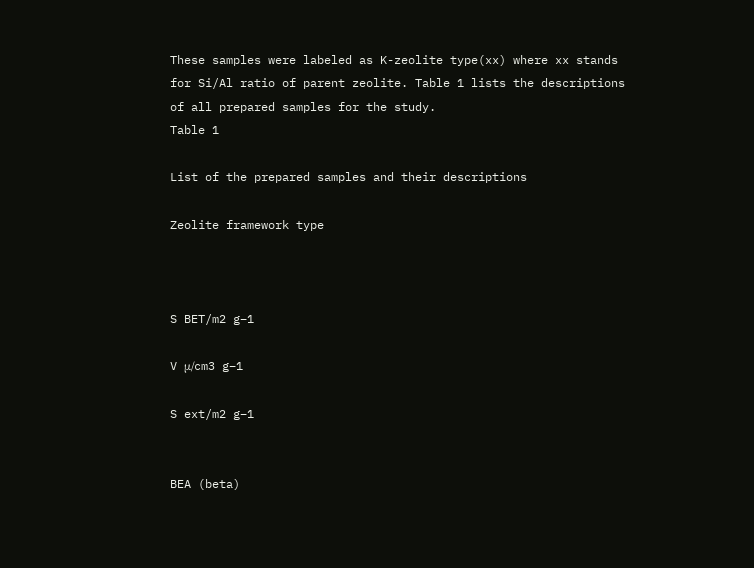These samples were labeled as K-zeolite type(xx) where xx stands for Si/Al ratio of parent zeolite. Table 1 lists the descriptions of all prepared samples for the study.
Table 1

List of the prepared samples and their descriptions

Zeolite framework type



S BET/m2 g−1

V μ/cm3 g−1

S ext/m2 g−1


BEA (beta)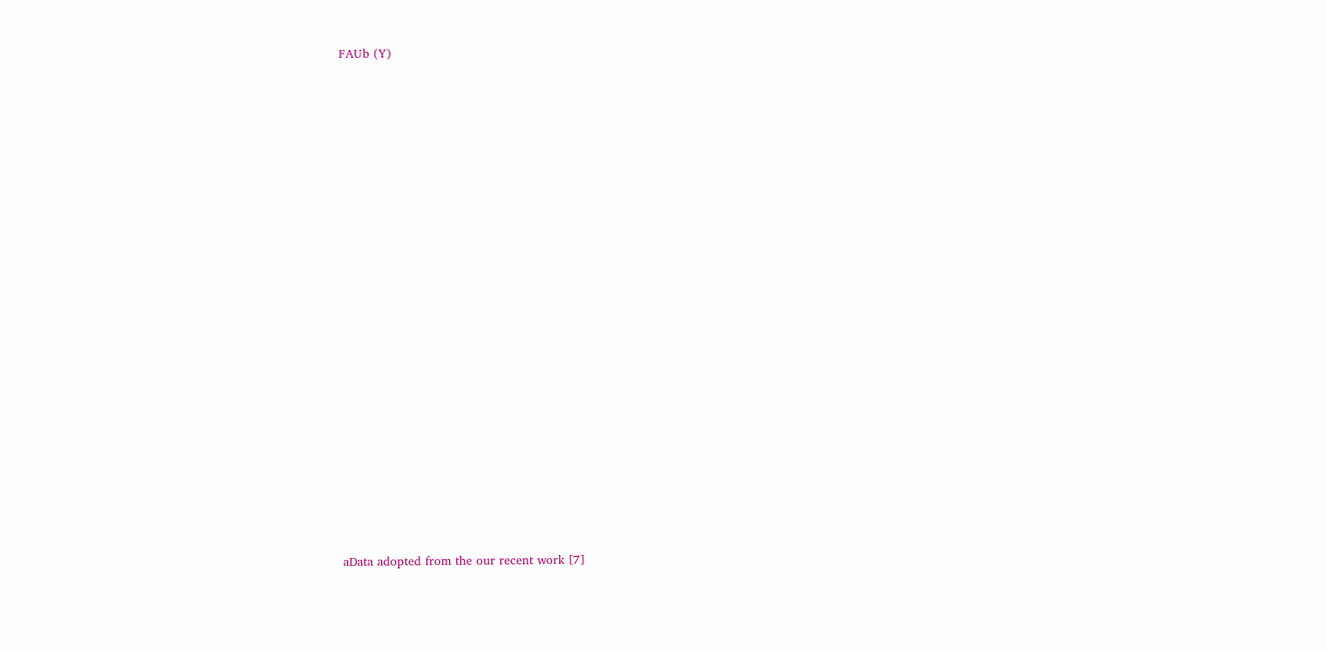FAUb (Y)























aData adopted from the our recent work [7]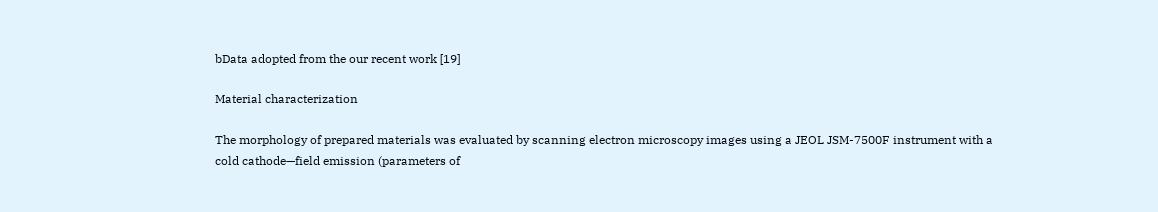bData adopted from the our recent work [19]

Material characterization

The morphology of prepared materials was evaluated by scanning electron microscopy images using a JEOL JSM-7500F instrument with a cold cathode—field emission (parameters of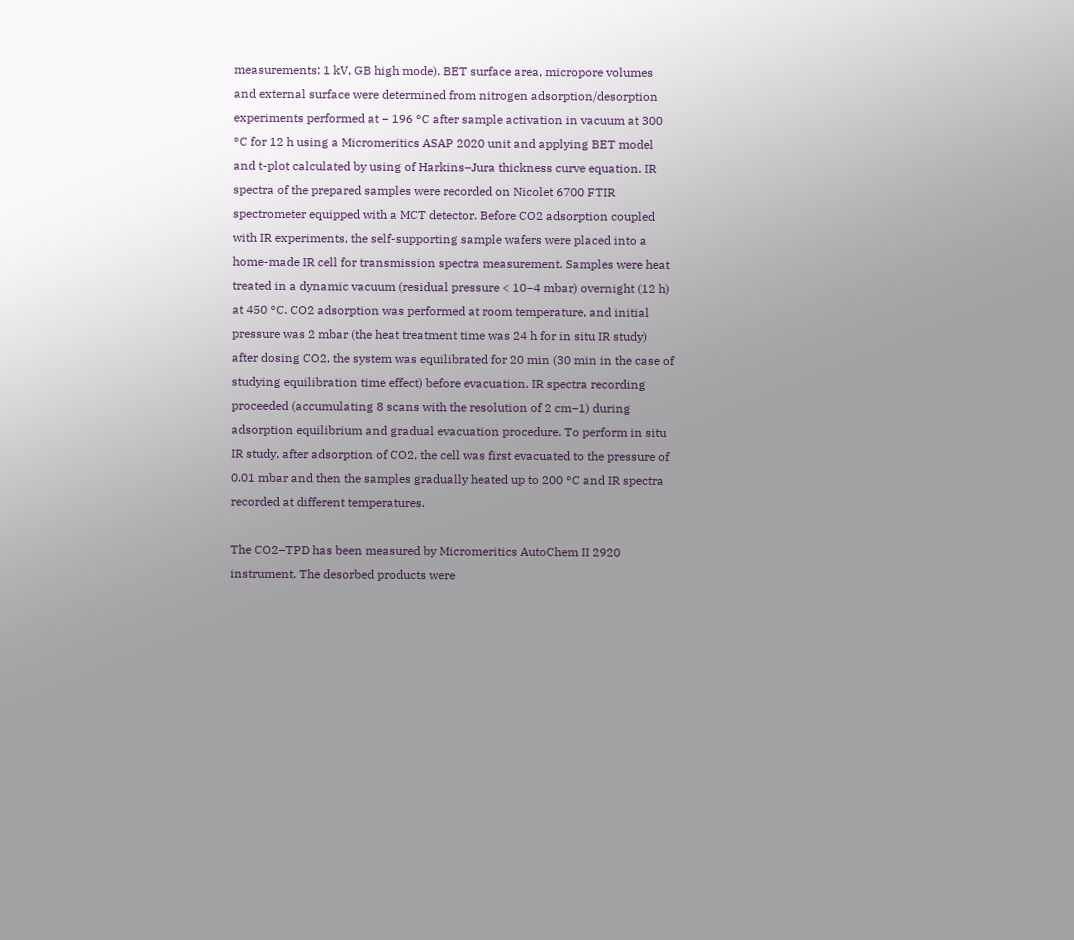measurements: 1 kV, GB high mode). BET surface area, micropore volumes and external surface were determined from nitrogen adsorption/desorption experiments performed at − 196 °C after sample activation in vacuum at 300 °C for 12 h using a Micromeritics ASAP 2020 unit and applying BET model and t-plot calculated by using of Harkins–Jura thickness curve equation. IR spectra of the prepared samples were recorded on Nicolet 6700 FTIR spectrometer equipped with a MCT detector. Before CO2 adsorption coupled with IR experiments, the self-supporting sample wafers were placed into a home-made IR cell for transmission spectra measurement. Samples were heat treated in a dynamic vacuum (residual pressure < 10−4 mbar) overnight (12 h) at 450 °C. CO2 adsorption was performed at room temperature, and initial pressure was 2 mbar (the heat treatment time was 24 h for in situ IR study) after dosing CO2, the system was equilibrated for 20 min (30 min in the case of studying equilibration time effect) before evacuation. IR spectra recording proceeded (accumulating 8 scans with the resolution of 2 cm−1) during adsorption equilibrium and gradual evacuation procedure. To perform in situ IR study, after adsorption of CO2, the cell was first evacuated to the pressure of 0.01 mbar and then the samples gradually heated up to 200 °C and IR spectra recorded at different temperatures.

The CO2–TPD has been measured by Micromeritics AutoChem II 2920 instrument. The desorbed products were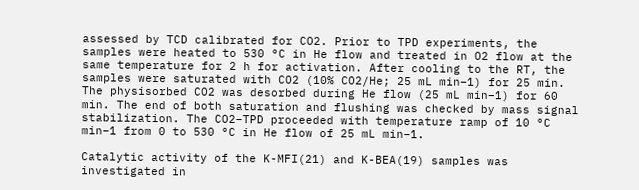assessed by TCD calibrated for CO2. Prior to TPD experiments, the samples were heated to 530 °C in He flow and treated in O2 flow at the same temperature for 2 h for activation. After cooling to the RT, the samples were saturated with CO2 (10% CO2/He; 25 mL min−1) for 25 min. The physisorbed CO2 was desorbed during He flow (25 mL min−1) for 60 min. The end of both saturation and flushing was checked by mass signal stabilization. The CO2–TPD proceeded with temperature ramp of 10 °C min−1 from 0 to 530 °C in He flow of 25 mL min−1.

Catalytic activity of the K-MFI(21) and K-BEA(19) samples was investigated in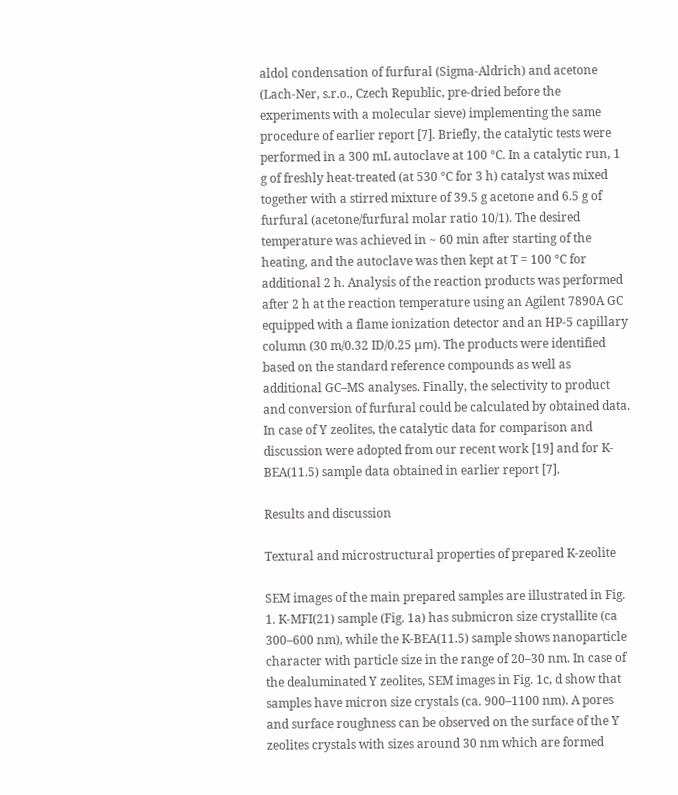aldol condensation of furfural (Sigma-Aldrich) and acetone (Lach-Ner, s.r.o., Czech Republic, pre-dried before the experiments with a molecular sieve) implementing the same procedure of earlier report [7]. Briefly, the catalytic tests were performed in a 300 mL autoclave at 100 °C. In a catalytic run, 1 g of freshly heat-treated (at 530 °C for 3 h) catalyst was mixed together with a stirred mixture of 39.5 g acetone and 6.5 g of furfural (acetone/furfural molar ratio 10/1). The desired temperature was achieved in ~ 60 min after starting of the heating, and the autoclave was then kept at T = 100 °C for additional 2 h. Analysis of the reaction products was performed after 2 h at the reaction temperature using an Agilent 7890A GC equipped with a flame ionization detector and an HP-5 capillary column (30 m/0.32 ID/0.25 μm). The products were identified based on the standard reference compounds as well as additional GC–MS analyses. Finally, the selectivity to product and conversion of furfural could be calculated by obtained data. In case of Y zeolites, the catalytic data for comparison and discussion were adopted from our recent work [19] and for K-BEA(11.5) sample data obtained in earlier report [7].

Results and discussion

Textural and microstructural properties of prepared K-zeolite

SEM images of the main prepared samples are illustrated in Fig. 1. K-MFI(21) sample (Fig. 1a) has submicron size crystallite (ca 300–600 nm), while the K-BEA(11.5) sample shows nanoparticle character with particle size in the range of 20–30 nm. In case of the dealuminated Y zeolites, SEM images in Fig. 1c, d show that samples have micron size crystals (ca. 900–1100 nm). A pores and surface roughness can be observed on the surface of the Y zeolites crystals with sizes around 30 nm which are formed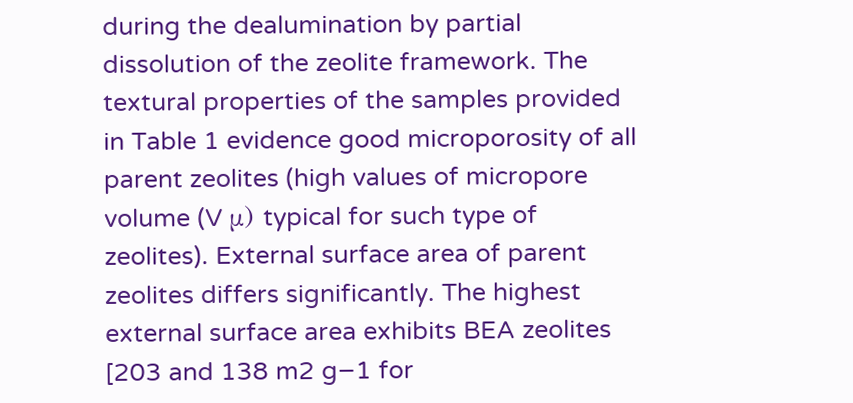during the dealumination by partial dissolution of the zeolite framework. The textural properties of the samples provided in Table 1 evidence good microporosity of all parent zeolites (high values of micropore volume (V μ) typical for such type of zeolites). External surface area of parent zeolites differs significantly. The highest external surface area exhibits BEA zeolites [203 and 138 m2 g−1 for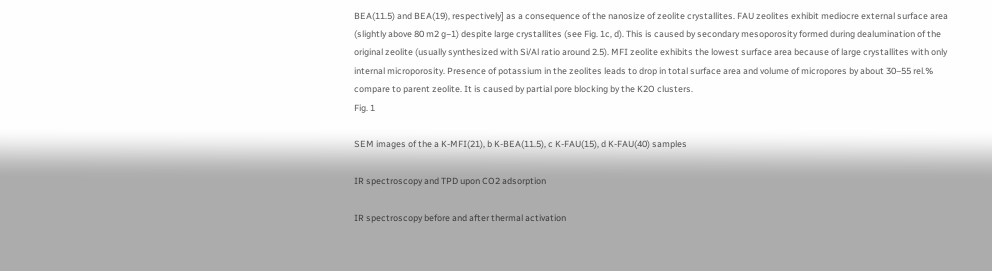BEA(11.5) and BEA(19), respectively] as a consequence of the nanosize of zeolite crystallites. FAU zeolites exhibit mediocre external surface area (slightly above 80 m2 g−1) despite large crystallites (see Fig. 1c, d). This is caused by secondary mesoporosity formed during dealumination of the original zeolite (usually synthesized with Si/Al ratio around 2.5). MFI zeolite exhibits the lowest surface area because of large crystallites with only internal microporosity. Presence of potassium in the zeolites leads to drop in total surface area and volume of micropores by about 30–55 rel.% compare to parent zeolite. It is caused by partial pore blocking by the K2O clusters.
Fig. 1

SEM images of the a K-MFI(21), b K-BEA(11.5), c K-FAU(15), d K-FAU(40) samples

IR spectroscopy and TPD upon CO2 adsorption

IR spectroscopy before and after thermal activation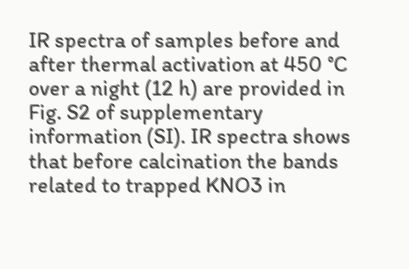IR spectra of samples before and after thermal activation at 450 °C over a night (12 h) are provided in Fig. S2 of supplementary information (SI). IR spectra shows that before calcination the bands related to trapped KNO3 in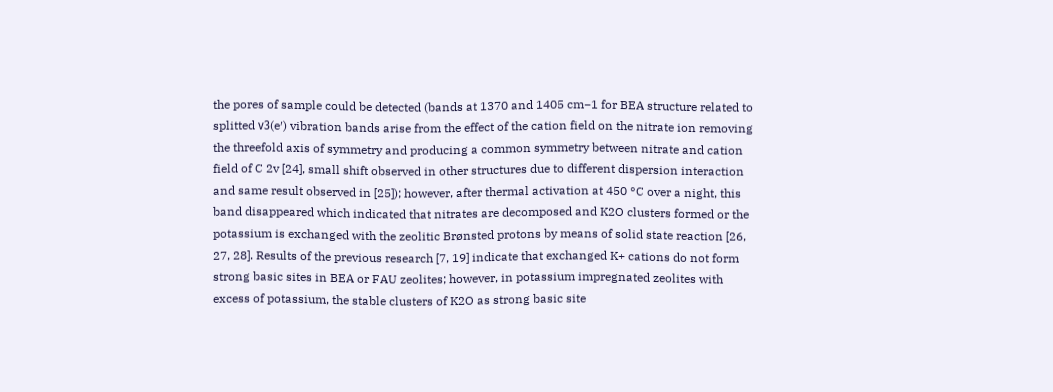the pores of sample could be detected (bands at 1370 and 1405 cm−1 for BEA structure related to splitted ν3(e′) vibration bands arise from the effect of the cation field on the nitrate ion removing the threefold axis of symmetry and producing a common symmetry between nitrate and cation field of C 2v [24], small shift observed in other structures due to different dispersion interaction and same result observed in [25]); however, after thermal activation at 450 °C over a night, this band disappeared which indicated that nitrates are decomposed and K2O clusters formed or the potassium is exchanged with the zeolitic Brønsted protons by means of solid state reaction [26, 27, 28]. Results of the previous research [7, 19] indicate that exchanged K+ cations do not form strong basic sites in BEA or FAU zeolites; however, in potassium impregnated zeolites with excess of potassium, the stable clusters of K2O as strong basic site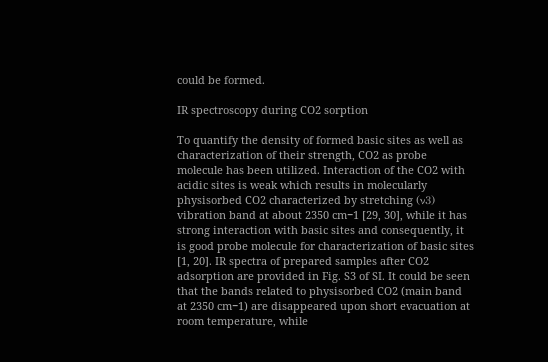could be formed.

IR spectroscopy during CO2 sorption

To quantify the density of formed basic sites as well as characterization of their strength, CO2 as probe molecule has been utilized. Interaction of the CO2 with acidic sites is weak which results in molecularly physisorbed CO2 characterized by stretching (ν3) vibration band at about 2350 cm−1 [29, 30], while it has strong interaction with basic sites and consequently, it is good probe molecule for characterization of basic sites [1, 20]. IR spectra of prepared samples after CO2 adsorption are provided in Fig. S3 of SI. It could be seen that the bands related to physisorbed CO2 (main band at 2350 cm−1) are disappeared upon short evacuation at room temperature, while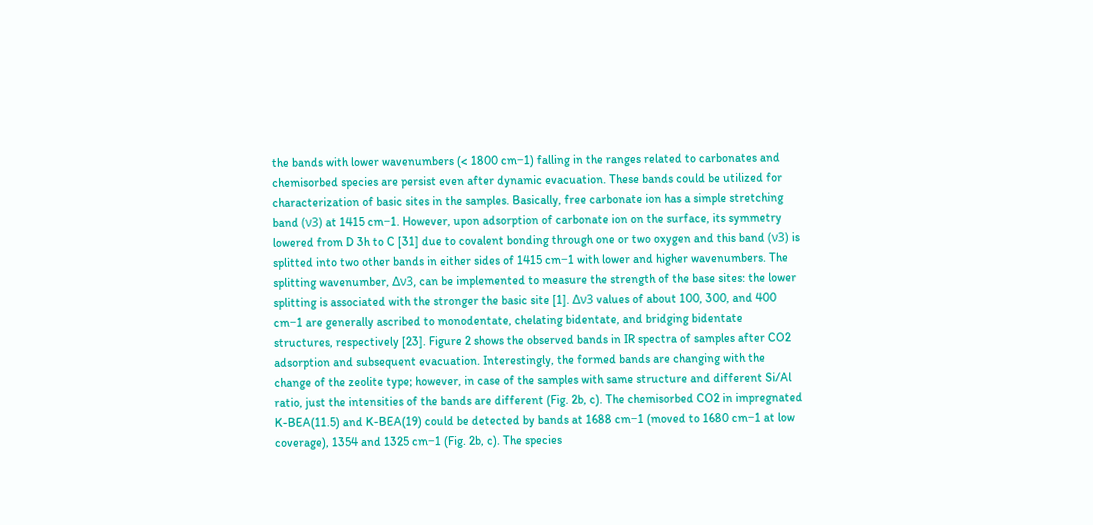the bands with lower wavenumbers (< 1800 cm−1) falling in the ranges related to carbonates and chemisorbed species are persist even after dynamic evacuation. These bands could be utilized for characterization of basic sites in the samples. Basically, free carbonate ion has a simple stretching band (ν3) at 1415 cm−1. However, upon adsorption of carbonate ion on the surface, its symmetry lowered from D 3h to C [31] due to covalent bonding through one or two oxygen and this band (ν3) is splitted into two other bands in either sides of 1415 cm−1 with lower and higher wavenumbers. The splitting wavenumber, ∆ν3, can be implemented to measure the strength of the base sites: the lower splitting is associated with the stronger the basic site [1]. ∆ν3 values of about 100, 300, and 400 cm−1 are generally ascribed to monodentate, chelating bidentate, and bridging bidentate structures, respectively [23]. Figure 2 shows the observed bands in IR spectra of samples after CO2 adsorption and subsequent evacuation. Interestingly, the formed bands are changing with the change of the zeolite type; however, in case of the samples with same structure and different Si/Al ratio, just the intensities of the bands are different (Fig. 2b, c). The chemisorbed CO2 in impregnated K-BEA(11.5) and K-BEA(19) could be detected by bands at 1688 cm−1 (moved to 1680 cm−1 at low coverage), 1354 and 1325 cm−1 (Fig. 2b, c). The species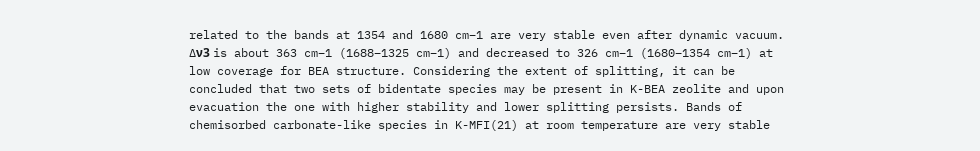related to the bands at 1354 and 1680 cm−1 are very stable even after dynamic vacuum. ∆ν3 is about 363 cm−1 (1688–1325 cm−1) and decreased to 326 cm−1 (1680–1354 cm−1) at low coverage for BEA structure. Considering the extent of splitting, it can be concluded that two sets of bidentate species may be present in K-BEA zeolite and upon evacuation the one with higher stability and lower splitting persists. Bands of chemisorbed carbonate-like species in K-MFI(21) at room temperature are very stable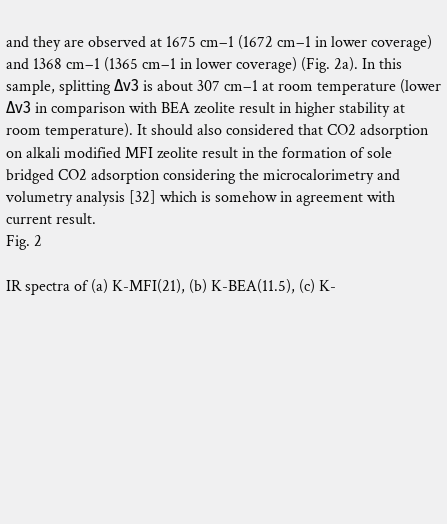and they are observed at 1675 cm−1 (1672 cm−1 in lower coverage) and 1368 cm−1 (1365 cm−1 in lower coverage) (Fig. 2a). In this sample, splitting ∆ν3 is about 307 cm−1 at room temperature (lower ∆ν3 in comparison with BEA zeolite result in higher stability at room temperature). It should also considered that CO2 adsorption on alkali modified MFI zeolite result in the formation of sole bridged CO2 adsorption considering the microcalorimetry and volumetry analysis [32] which is somehow in agreement with current result.
Fig. 2

IR spectra of (a) K-MFI(21), (b) K-BEA(11.5), (c) K-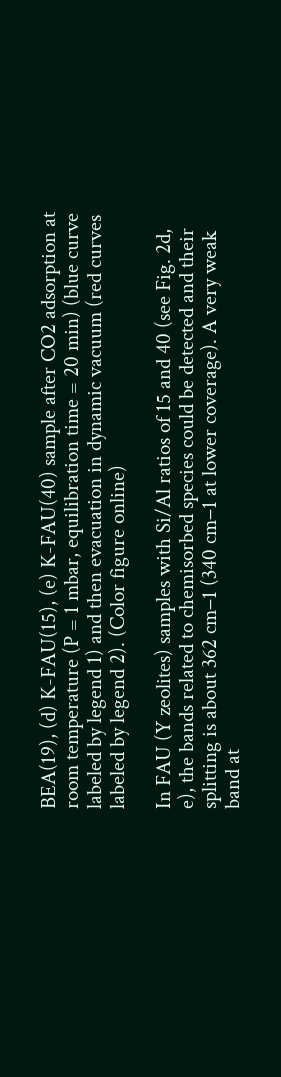BEA(19), (d) K-FAU(15), (e) K-FAU(40) sample after CO2 adsorption at room temperature (P = 1 mbar, equilibration time = 20 min) (blue curve labeled by legend 1) and then evacuation in dynamic vacuum (red curves labeled by legend 2). (Color figure online)

In FAU (Y zeolites) samples with Si/Al ratios of 15 and 40 (see Fig. 2d, e), the bands related to chemisorbed species could be detected and their splitting is about 362 cm−1 (340 cm−1 at lower coverage). A very weak band at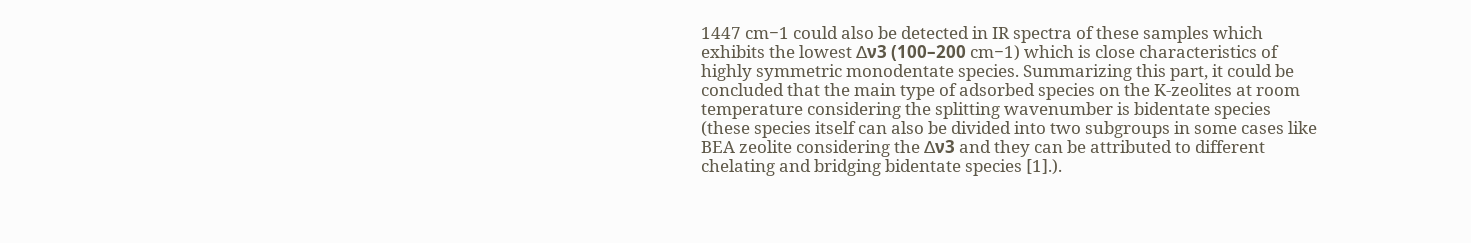1447 cm−1 could also be detected in IR spectra of these samples which exhibits the lowest ∆ν3 (100–200 cm−1) which is close characteristics of highly symmetric monodentate species. Summarizing this part, it could be concluded that the main type of adsorbed species on the K-zeolites at room temperature considering the splitting wavenumber is bidentate species (these species itself can also be divided into two subgroups in some cases like BEA zeolite considering the ∆ν3 and they can be attributed to different chelating and bridging bidentate species [1].).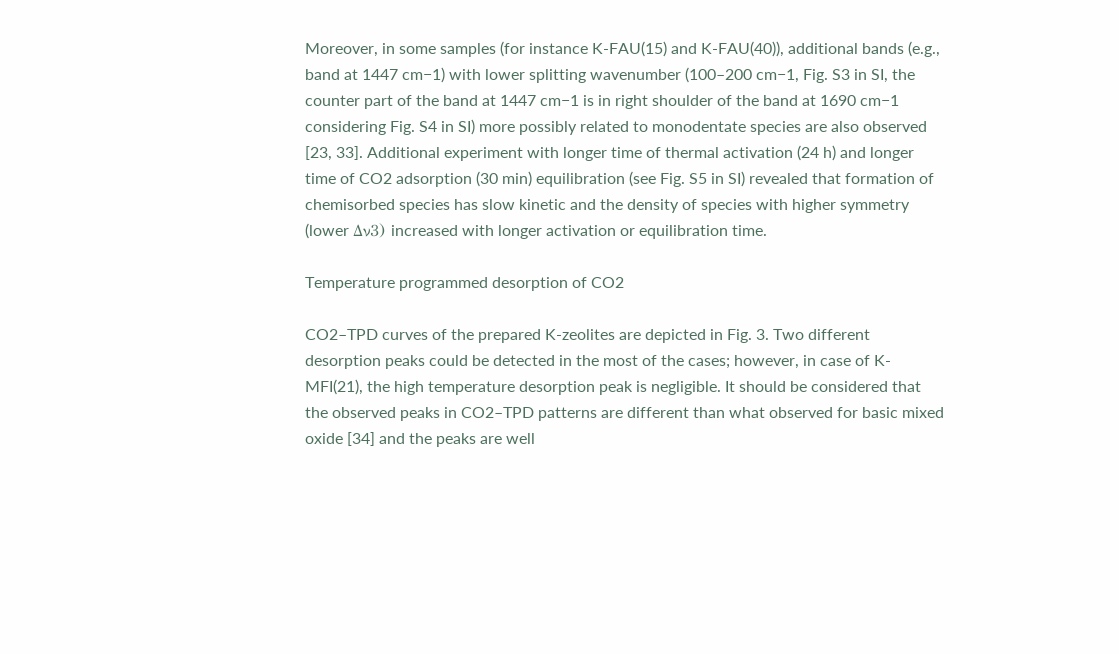Moreover, in some samples (for instance K-FAU(15) and K-FAU(40)), additional bands (e.g., band at 1447 cm−1) with lower splitting wavenumber (100–200 cm−1, Fig. S3 in SI, the counter part of the band at 1447 cm−1 is in right shoulder of the band at 1690 cm−1 considering Fig. S4 in SI) more possibly related to monodentate species are also observed [23, 33]. Additional experiment with longer time of thermal activation (24 h) and longer time of CO2 adsorption (30 min) equilibration (see Fig. S5 in SI) revealed that formation of chemisorbed species has slow kinetic and the density of species with higher symmetry (lower ∆ν3) increased with longer activation or equilibration time.

Temperature programmed desorption of CO2

CO2–TPD curves of the prepared K-zeolites are depicted in Fig. 3. Two different desorption peaks could be detected in the most of the cases; however, in case of K-MFI(21), the high temperature desorption peak is negligible. It should be considered that the observed peaks in CO2–TPD patterns are different than what observed for basic mixed oxide [34] and the peaks are well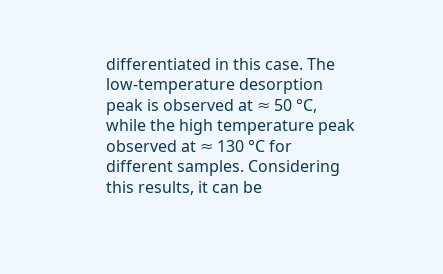differentiated in this case. The low-temperature desorption peak is observed at ≈ 50 °C, while the high temperature peak observed at ≈ 130 °C for different samples. Considering this results, it can be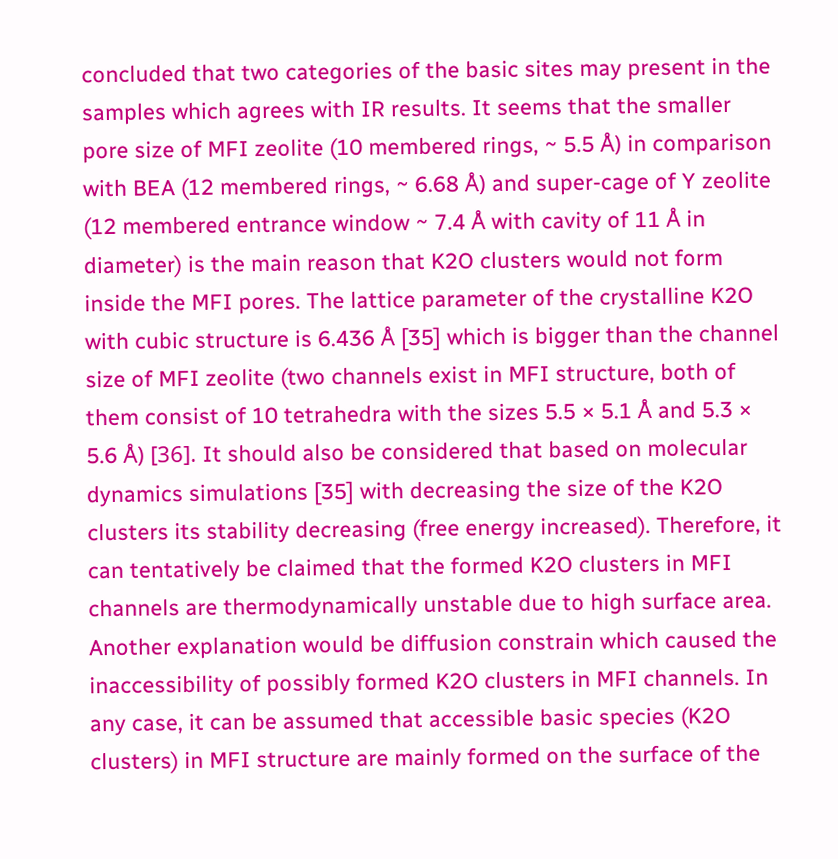concluded that two categories of the basic sites may present in the samples which agrees with IR results. It seems that the smaller pore size of MFI zeolite (10 membered rings, ~ 5.5 Å) in comparison with BEA (12 membered rings, ~ 6.68 Å) and super-cage of Y zeolite (12 membered entrance window ~ 7.4 Å with cavity of 11 Å in diameter) is the main reason that K2O clusters would not form inside the MFI pores. The lattice parameter of the crystalline K2O with cubic structure is 6.436 Å [35] which is bigger than the channel size of MFI zeolite (two channels exist in MFI structure, both of them consist of 10 tetrahedra with the sizes 5.5 × 5.1 Å and 5.3 × 5.6 Å) [36]. It should also be considered that based on molecular dynamics simulations [35] with decreasing the size of the K2O clusters its stability decreasing (free energy increased). Therefore, it can tentatively be claimed that the formed K2O clusters in MFI channels are thermodynamically unstable due to high surface area. Another explanation would be diffusion constrain which caused the inaccessibility of possibly formed K2O clusters in MFI channels. In any case, it can be assumed that accessible basic species (K2O clusters) in MFI structure are mainly formed on the surface of the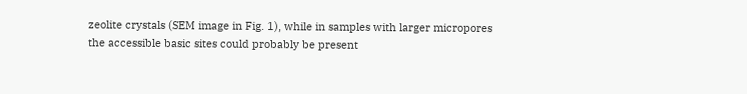zeolite crystals (SEM image in Fig. 1), while in samples with larger micropores the accessible basic sites could probably be present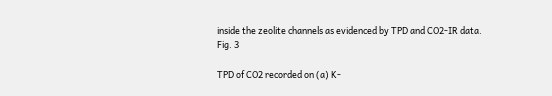inside the zeolite channels as evidenced by TPD and CO2-IR data.
Fig. 3

TPD of CO2 recorded on (a) K-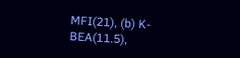MFI(21), (b) K-BEA(11.5),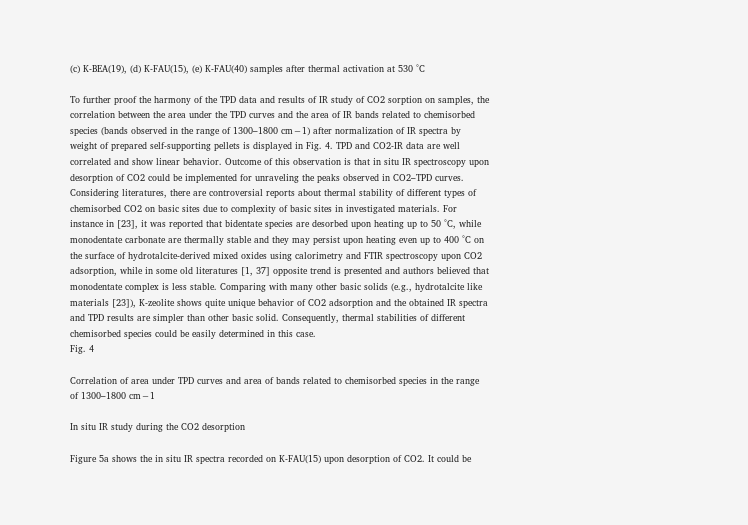(c) K-BEA(19), (d) K-FAU(15), (e) K-FAU(40) samples after thermal activation at 530 °C

To further proof the harmony of the TPD data and results of IR study of CO2 sorption on samples, the correlation between the area under the TPD curves and the area of IR bands related to chemisorbed species (bands observed in the range of 1300–1800 cm−1) after normalization of IR spectra by weight of prepared self-supporting pellets is displayed in Fig. 4. TPD and CO2-IR data are well correlated and show linear behavior. Outcome of this observation is that in situ IR spectroscopy upon desorption of CO2 could be implemented for unraveling the peaks observed in CO2–TPD curves. Considering literatures, there are controversial reports about thermal stability of different types of chemisorbed CO2 on basic sites due to complexity of basic sites in investigated materials. For instance in [23], it was reported that bidentate species are desorbed upon heating up to 50 °C, while monodentate carbonate are thermally stable and they may persist upon heating even up to 400 °C on the surface of hydrotalcite-derived mixed oxides using calorimetry and FTIR spectroscopy upon CO2 adsorption, while in some old literatures [1, 37] opposite trend is presented and authors believed that monodentate complex is less stable. Comparing with many other basic solids (e.g., hydrotalcite like materials [23]), K-zeolite shows quite unique behavior of CO2 adsorption and the obtained IR spectra and TPD results are simpler than other basic solid. Consequently, thermal stabilities of different chemisorbed species could be easily determined in this case.
Fig. 4

Correlation of area under TPD curves and area of bands related to chemisorbed species in the range of 1300–1800 cm−1

In situ IR study during the CO2 desorption

Figure 5a shows the in situ IR spectra recorded on K-FAU(15) upon desorption of CO2. It could be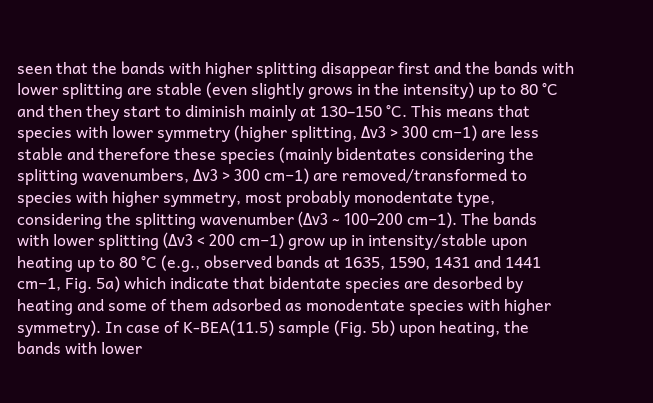seen that the bands with higher splitting disappear first and the bands with lower splitting are stable (even slightly grows in the intensity) up to 80 °C and then they start to diminish mainly at 130–150 °C. This means that species with lower symmetry (higher splitting, ∆ν3 > 300 cm−1) are less stable and therefore these species (mainly bidentates considering the splitting wavenumbers, ∆ν3 > 300 cm−1) are removed/transformed to species with higher symmetry, most probably monodentate type, considering the splitting wavenumber (∆ν3 ~ 100–200 cm−1). The bands with lower splitting (∆ν3 < 200 cm−1) grow up in intensity/stable upon heating up to 80 °C (e.g., observed bands at 1635, 1590, 1431 and 1441 cm−1, Fig. 5a) which indicate that bidentate species are desorbed by heating and some of them adsorbed as monodentate species with higher symmetry). In case of K-BEA(11.5) sample (Fig. 5b) upon heating, the bands with lower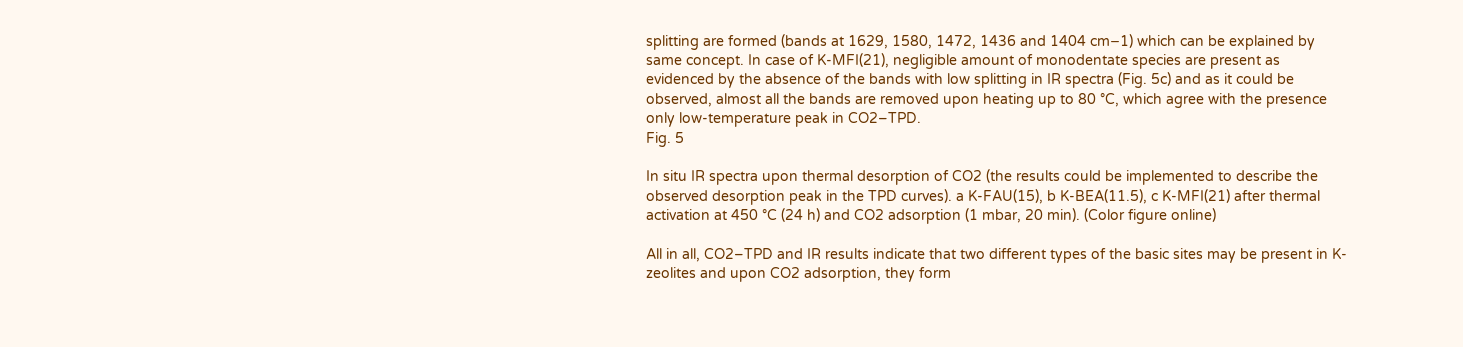splitting are formed (bands at 1629, 1580, 1472, 1436 and 1404 cm−1) which can be explained by same concept. In case of K-MFI(21), negligible amount of monodentate species are present as evidenced by the absence of the bands with low splitting in IR spectra (Fig. 5c) and as it could be observed, almost all the bands are removed upon heating up to 80 °C, which agree with the presence only low-temperature peak in CO2–TPD.
Fig. 5

In situ IR spectra upon thermal desorption of CO2 (the results could be implemented to describe the observed desorption peak in the TPD curves). a K-FAU(15), b K-BEA(11.5), c K-MFI(21) after thermal activation at 450 °C (24 h) and CO2 adsorption (1 mbar, 20 min). (Color figure online)

All in all, CO2–TPD and IR results indicate that two different types of the basic sites may be present in K-zeolites and upon CO2 adsorption, they form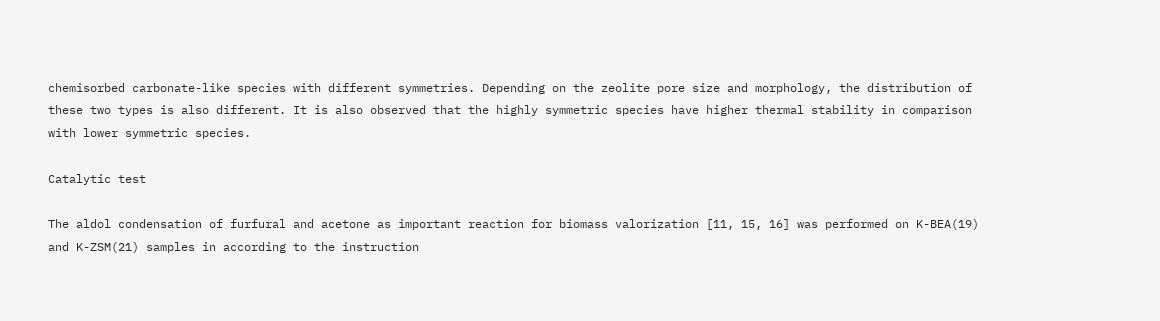chemisorbed carbonate-like species with different symmetries. Depending on the zeolite pore size and morphology, the distribution of these two types is also different. It is also observed that the highly symmetric species have higher thermal stability in comparison with lower symmetric species.

Catalytic test

The aldol condensation of furfural and acetone as important reaction for biomass valorization [11, 15, 16] was performed on K-BEA(19) and K-ZSM(21) samples in according to the instruction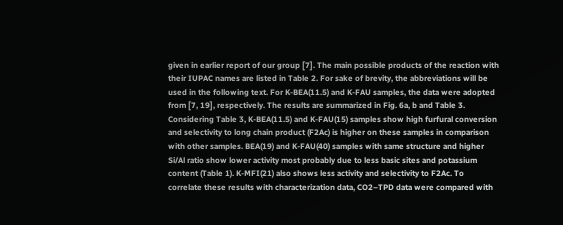given in earlier report of our group [7]. The main possible products of the reaction with their IUPAC names are listed in Table 2. For sake of brevity, the abbreviations will be used in the following text. For K-BEA(11.5) and K-FAU samples, the data were adopted from [7, 19], respectively. The results are summarized in Fig. 6a, b and Table 3. Considering Table 3, K-BEA(11.5) and K-FAU(15) samples show high furfural conversion and selectivity to long chain product (F2Ac) is higher on these samples in comparison with other samples. BEA(19) and K-FAU(40) samples with same structure and higher Si/Al ratio show lower activity most probably due to less basic sites and potassium content (Table 1). K-MFI(21) also shows less activity and selectivity to F2Ac. To correlate these results with characterization data, CO2–TPD data were compared with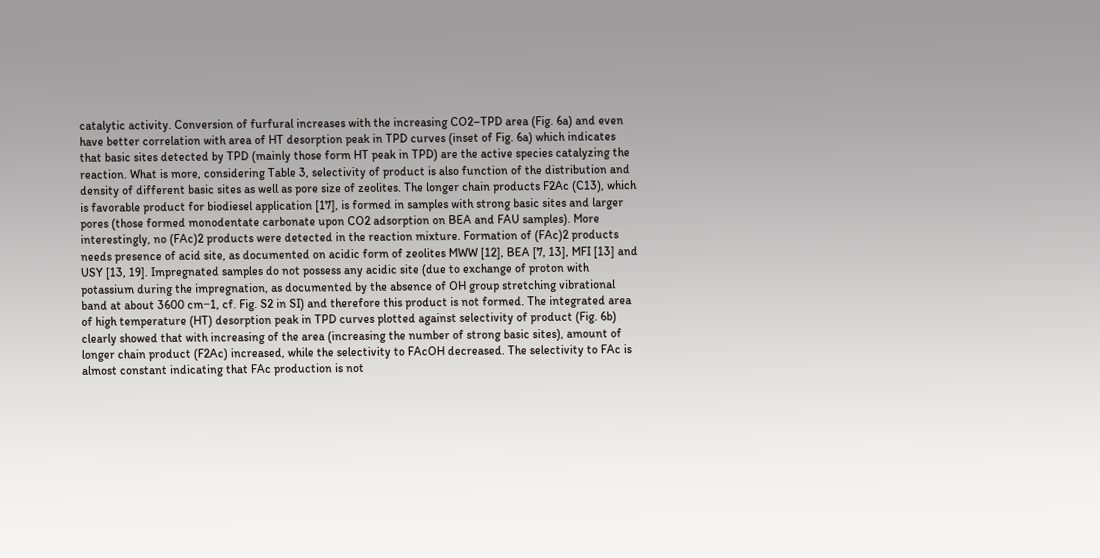catalytic activity. Conversion of furfural increases with the increasing CO2–TPD area (Fig. 6a) and even have better correlation with area of HT desorption peak in TPD curves (inset of Fig. 6a) which indicates that basic sites detected by TPD (mainly those form HT peak in TPD) are the active species catalyzing the reaction. What is more, considering Table 3, selectivity of product is also function of the distribution and density of different basic sites as well as pore size of zeolites. The longer chain products F2Ac (C13), which is favorable product for biodiesel application [17], is formed in samples with strong basic sites and larger pores (those formed monodentate carbonate upon CO2 adsorption on BEA and FAU samples). More interestingly, no (FAc)2 products were detected in the reaction mixture. Formation of (FAc)2 products needs presence of acid site, as documented on acidic form of zeolites MWW [12], BEA [7, 13], MFI [13] and USY [13, 19]. Impregnated samples do not possess any acidic site (due to exchange of proton with potassium during the impregnation, as documented by the absence of OH group stretching vibrational band at about 3600 cm−1, cf. Fig. S2 in SI) and therefore this product is not formed. The integrated area of high temperature (HT) desorption peak in TPD curves plotted against selectivity of product (Fig. 6b) clearly showed that with increasing of the area (increasing the number of strong basic sites), amount of longer chain product (F2Ac) increased, while the selectivity to FAcOH decreased. The selectivity to FAc is almost constant indicating that FAc production is not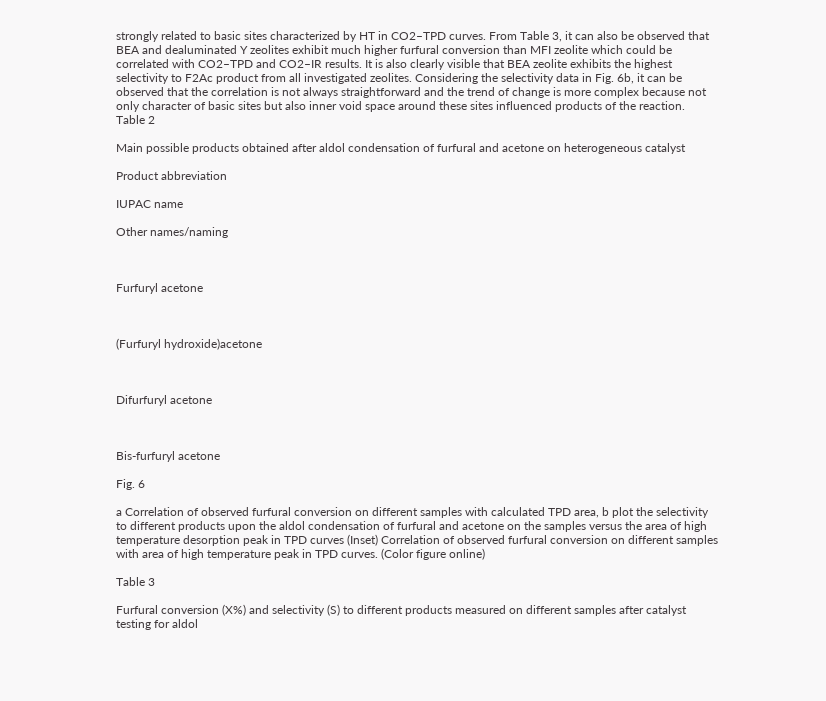strongly related to basic sites characterized by HT in CO2–TPD curves. From Table 3, it can also be observed that BEA and dealuminated Y zeolites exhibit much higher furfural conversion than MFI zeolite which could be correlated with CO2–TPD and CO2–IR results. It is also clearly visible that BEA zeolite exhibits the highest selectivity to F2Ac product from all investigated zeolites. Considering the selectivity data in Fig. 6b, it can be observed that the correlation is not always straightforward and the trend of change is more complex because not only character of basic sites but also inner void space around these sites influenced products of the reaction.
Table 2

Main possible products obtained after aldol condensation of furfural and acetone on heterogeneous catalyst

Product abbreviation

IUPAC name

Other names/naming



Furfuryl acetone



(Furfuryl hydroxide)acetone



Difurfuryl acetone



Bis-furfuryl acetone

Fig. 6

a Correlation of observed furfural conversion on different samples with calculated TPD area, b plot the selectivity to different products upon the aldol condensation of furfural and acetone on the samples versus the area of high temperature desorption peak in TPD curves (Inset) Correlation of observed furfural conversion on different samples with area of high temperature peak in TPD curves. (Color figure online)

Table 3

Furfural conversion (X%) and selectivity (S) to different products measured on different samples after catalyst testing for aldol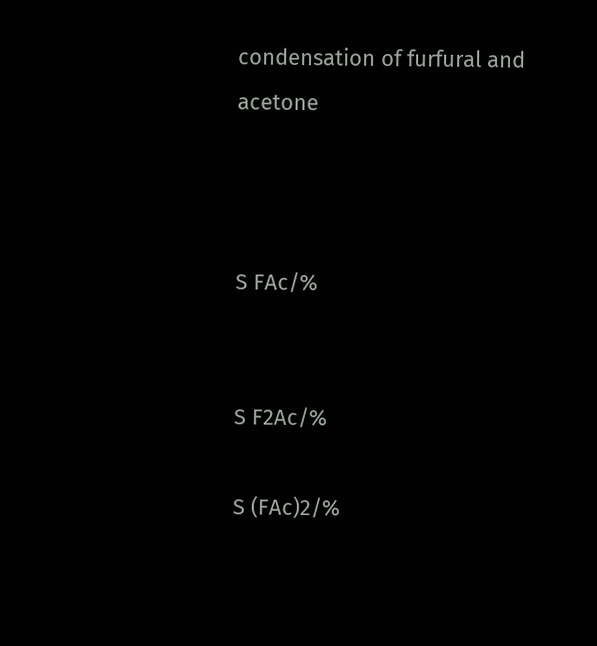condensation of furfural and acetone



S FAc/%


S F2Ac/%

S (FAc)2/%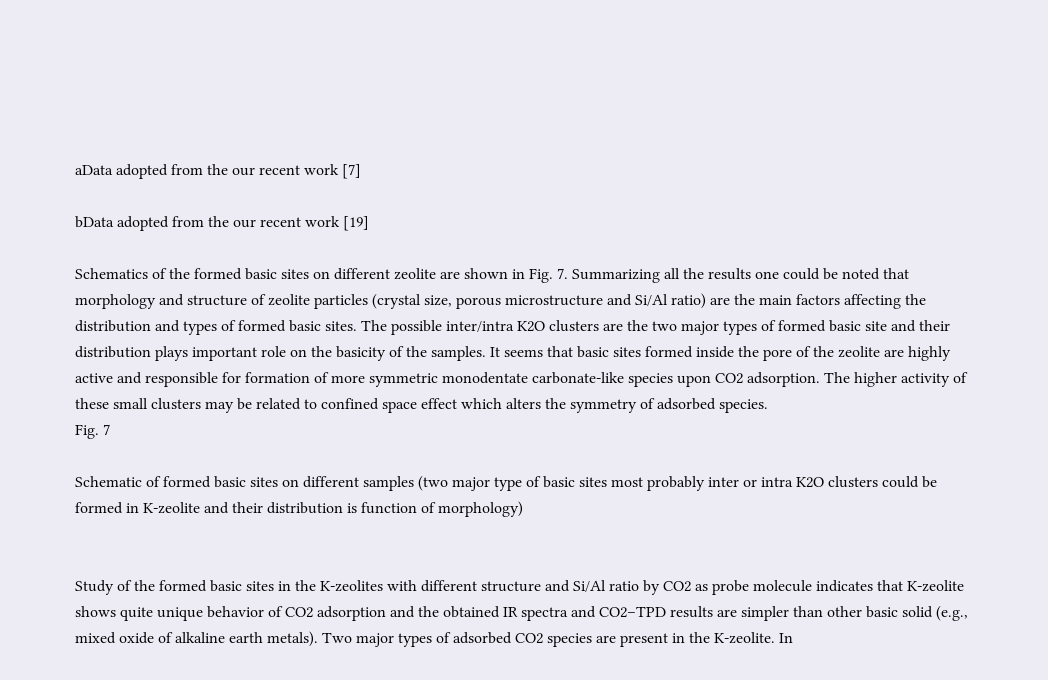aData adopted from the our recent work [7]

bData adopted from the our recent work [19]

Schematics of the formed basic sites on different zeolite are shown in Fig. 7. Summarizing all the results one could be noted that morphology and structure of zeolite particles (crystal size, porous microstructure and Si/Al ratio) are the main factors affecting the distribution and types of formed basic sites. The possible inter/intra K2O clusters are the two major types of formed basic site and their distribution plays important role on the basicity of the samples. It seems that basic sites formed inside the pore of the zeolite are highly active and responsible for formation of more symmetric monodentate carbonate-like species upon CO2 adsorption. The higher activity of these small clusters may be related to confined space effect which alters the symmetry of adsorbed species.
Fig. 7

Schematic of formed basic sites on different samples (two major type of basic sites most probably inter or intra K2O clusters could be formed in K-zeolite and their distribution is function of morphology)


Study of the formed basic sites in the K-zeolites with different structure and Si/Al ratio by CO2 as probe molecule indicates that K-zeolite shows quite unique behavior of CO2 adsorption and the obtained IR spectra and CO2–TPD results are simpler than other basic solid (e.g., mixed oxide of alkaline earth metals). Two major types of adsorbed CO2 species are present in the K-zeolite. In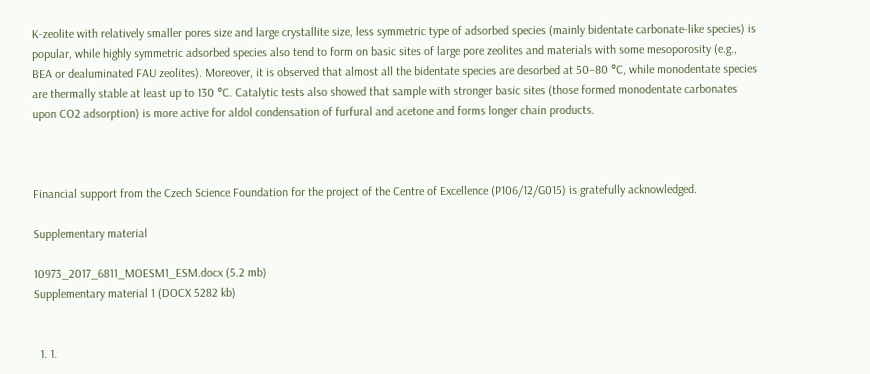K-zeolite with relatively smaller pores size and large crystallite size, less symmetric type of adsorbed species (mainly bidentate carbonate-like species) is popular, while highly symmetric adsorbed species also tend to form on basic sites of large pore zeolites and materials with some mesoporosity (e.g., BEA or dealuminated FAU zeolites). Moreover, it is observed that almost all the bidentate species are desorbed at 50–80 °C, while monodentate species are thermally stable at least up to 130 °C. Catalytic tests also showed that sample with stronger basic sites (those formed monodentate carbonates upon CO2 adsorption) is more active for aldol condensation of furfural and acetone and forms longer chain products.



Financial support from the Czech Science Foundation for the project of the Centre of Excellence (P106/12/G015) is gratefully acknowledged.

Supplementary material

10973_2017_6811_MOESM1_ESM.docx (5.2 mb)
Supplementary material 1 (DOCX 5282 kb)


  1. 1.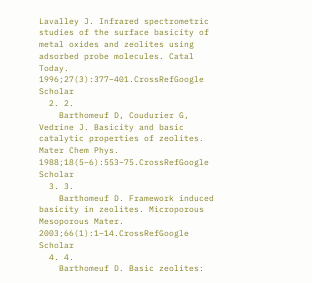Lavalley J. Infrared spectrometric studies of the surface basicity of metal oxides and zeolites using adsorbed probe molecules. Catal Today. 1996;27(3):377–401.CrossRefGoogle Scholar
  2. 2.
    Barthomeuf D, Coudurier G, Vedrine J. Basicity and basic catalytic properties of zeolites. Mater Chem Phys. 1988;18(5–6):553–75.CrossRefGoogle Scholar
  3. 3.
    Barthomeuf D. Framework induced basicity in zeolites. Microporous Mesoporous Mater. 2003;66(1):1–14.CrossRefGoogle Scholar
  4. 4.
    Barthomeuf D. Basic zeolites: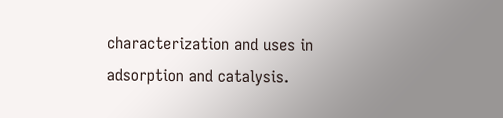characterization and uses in adsorption and catalysis.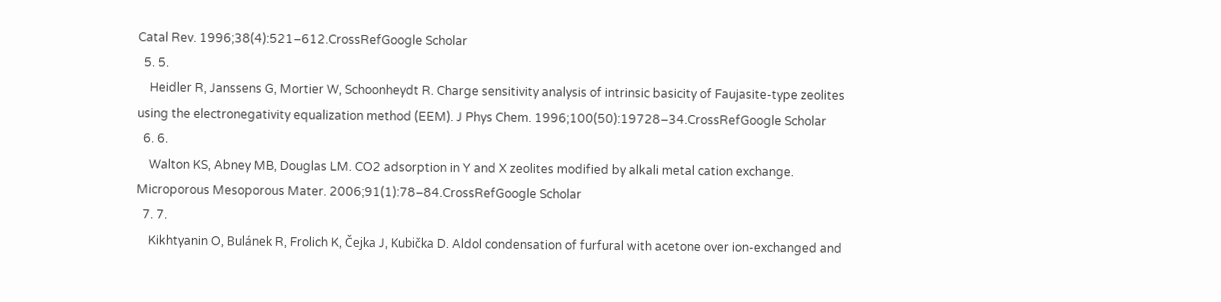Catal Rev. 1996;38(4):521–612.CrossRefGoogle Scholar
  5. 5.
    Heidler R, Janssens G, Mortier W, Schoonheydt R. Charge sensitivity analysis of intrinsic basicity of Faujasite-type zeolites using the electronegativity equalization method (EEM). J Phys Chem. 1996;100(50):19728–34.CrossRefGoogle Scholar
  6. 6.
    Walton KS, Abney MB, Douglas LM. CO2 adsorption in Y and X zeolites modified by alkali metal cation exchange. Microporous Mesoporous Mater. 2006;91(1):78–84.CrossRefGoogle Scholar
  7. 7.
    Kikhtyanin O, Bulánek R, Frolich K, Čejka J, Kubička D. Aldol condensation of furfural with acetone over ion-exchanged and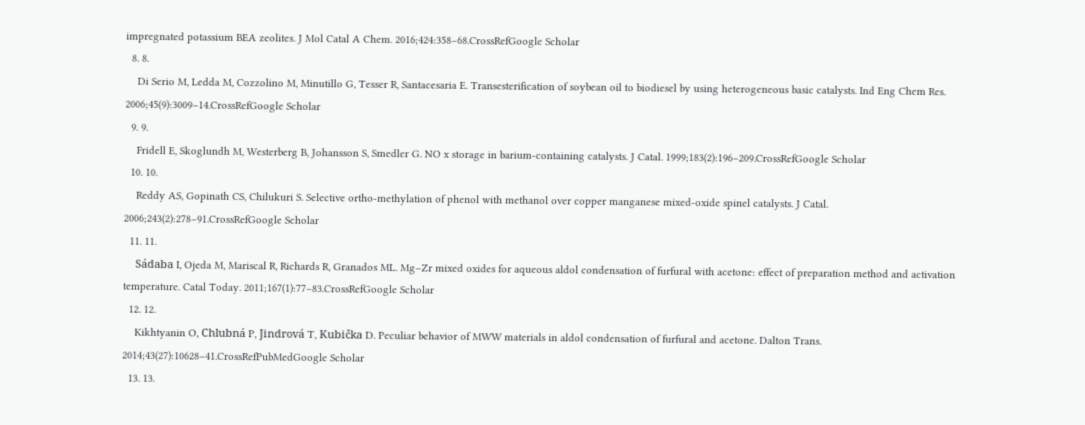impregnated potassium BEA zeolites. J Mol Catal A Chem. 2016;424:358–68.CrossRefGoogle Scholar
  8. 8.
    Di Serio M, Ledda M, Cozzolino M, Minutillo G, Tesser R, Santacesaria E. Transesterification of soybean oil to biodiesel by using heterogeneous basic catalysts. Ind Eng Chem Res. 2006;45(9):3009–14.CrossRefGoogle Scholar
  9. 9.
    Fridell E, Skoglundh M, Westerberg B, Johansson S, Smedler G. NO x storage in barium-containing catalysts. J Catal. 1999;183(2):196–209.CrossRefGoogle Scholar
  10. 10.
    Reddy AS, Gopinath CS, Chilukuri S. Selective ortho-methylation of phenol with methanol over copper manganese mixed-oxide spinel catalysts. J Catal. 2006;243(2):278–91.CrossRefGoogle Scholar
  11. 11.
    Sádaba I, Ojeda M, Mariscal R, Richards R, Granados ML. Mg–Zr mixed oxides for aqueous aldol condensation of furfural with acetone: effect of preparation method and activation temperature. Catal Today. 2011;167(1):77–83.CrossRefGoogle Scholar
  12. 12.
    Kikhtyanin O, Chlubná P, Jindrová T, Kubička D. Peculiar behavior of MWW materials in aldol condensation of furfural and acetone. Dalton Trans. 2014;43(27):10628–41.CrossRefPubMedGoogle Scholar
  13. 13.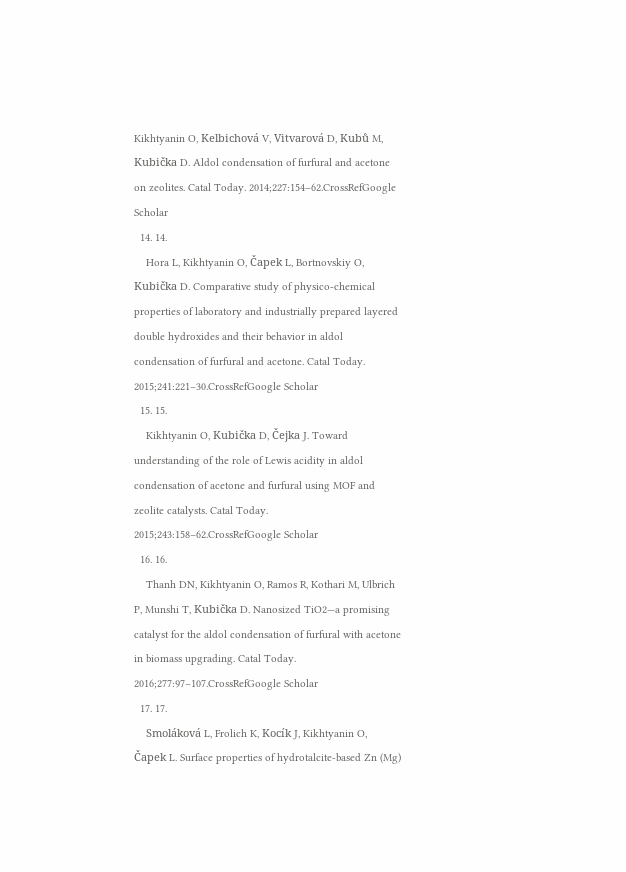Kikhtyanin O, Kelbichová V, Vitvarová D, Kubů M, Kubička D. Aldol condensation of furfural and acetone on zeolites. Catal Today. 2014;227:154–62.CrossRefGoogle Scholar
  14. 14.
    Hora L, Kikhtyanin O, Čapek L, Bortnovskiy O, Kubička D. Comparative study of physico-chemical properties of laboratory and industrially prepared layered double hydroxides and their behavior in aldol condensation of furfural and acetone. Catal Today. 2015;241:221–30.CrossRefGoogle Scholar
  15. 15.
    Kikhtyanin O, Kubička D, Čejka J. Toward understanding of the role of Lewis acidity in aldol condensation of acetone and furfural using MOF and zeolite catalysts. Catal Today. 2015;243:158–62.CrossRefGoogle Scholar
  16. 16.
    Thanh DN, Kikhtyanin O, Ramos R, Kothari M, Ulbrich P, Munshi T, Kubička D. Nanosized TiO2—a promising catalyst for the aldol condensation of furfural with acetone in biomass upgrading. Catal Today. 2016;277:97–107.CrossRefGoogle Scholar
  17. 17.
    Smoláková L, Frolich K, Kocík J, Kikhtyanin O, Čapek L. Surface properties of hydrotalcite-based Zn (Mg)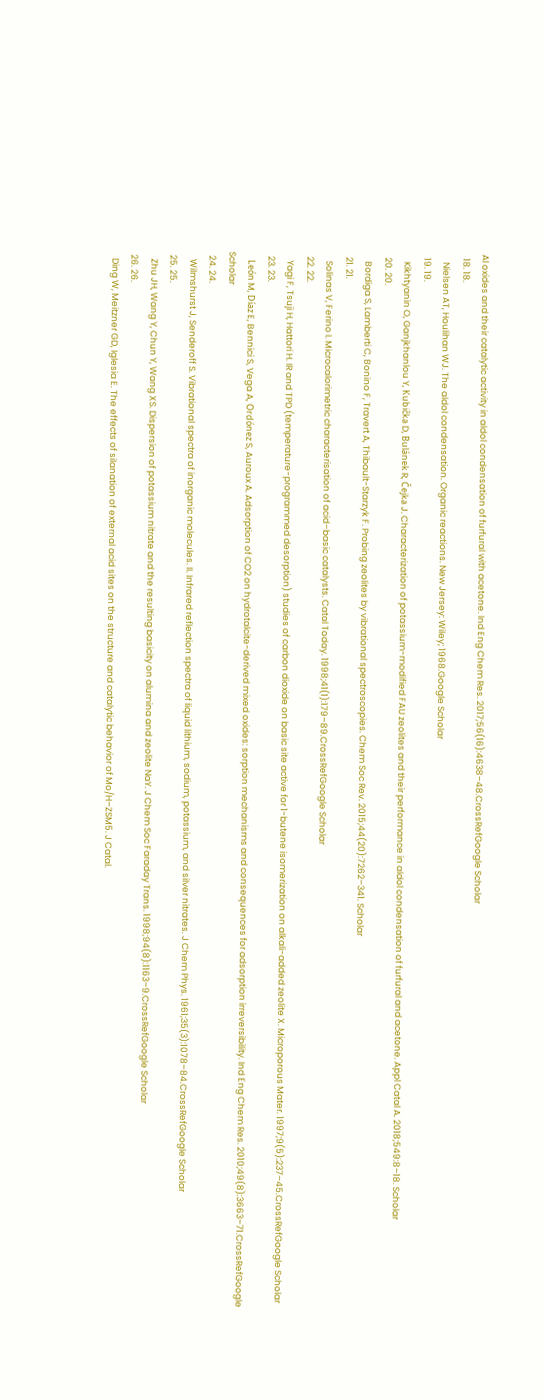Al oxides and their catalytic activity in aldol condensation of furfural with acetone. Ind Eng Chem Res. 2017;56(16):4638–48.CrossRefGoogle Scholar
  18. 18.
    Nielsen AT, Houlihan WJ. The aldol condensation. Organic reactions. New Jersey: Wiley; 1968.Google Scholar
  19. 19.
    Kikhtyanin O, Ganjkhanlou Y, Kubička D, Bulánek R, Čejka J. Characterization of potassium-modified FAU zeolites and their performance in aldol condensation of furfural and acetone. Appl Catal A. 2018;549:8–18. Scholar
  20. 20.
    Bordiga S, Lamberti C, Bonino F, Travert A, Thibault-Starzyk F. Probing zeolites by vibrational spectroscopies. Chem Soc Rev. 2015;44(20):7262–341. Scholar
  21. 21.
    Solinas V, Ferino I. Microcalorimetric characterisation of acid–basic catalysts. Catal Today. 1998;41(1):179–89.CrossRefGoogle Scholar
  22. 22.
    Yagi F, Tsuji H, Hattori H. IR and TPD (temperature-programmed desorption) studies of carbon dioxide on basic site active for 1-butene isomerization on alkali-added zeolite X. Microporous Mater. 1997;9(5):237–45.CrossRefGoogle Scholar
  23. 23.
    León M, Díaz E, Bennici S, Vega A, Ordónez S, Auroux A. Adsorption of CO2 on hydrotalcite-derived mixed oxides: sorption mechanisms and consequences for adsorption irreversibility. Ind Eng Chem Res. 2010;49(8):3663–71.CrossRefGoogle Scholar
  24. 24.
    Wilmshurst J, Senderoff S. Vibrational spectra of inorganic molecules. II. Infrared reflection spectra of liquid lithium, sodium, potassium, and silver nitrates. J Chem Phys. 1961;35(3):1078–84.CrossRefGoogle Scholar
  25. 25.
    Zhu JH, Wang Y, Chun Y, Wang XS. Dispersion of potassium nitrate and the resulting basicity on alumina and zeolite NaY. J Chem Soc Faraday Trans. 1998;94(8):1163–9.CrossRefGoogle Scholar
  26. 26.
    Ding W, Meitzner GD, Iglesia E. The effects of silanation of external acid sites on the structure and catalytic behavior of Mo/H–ZSM5. J Catal.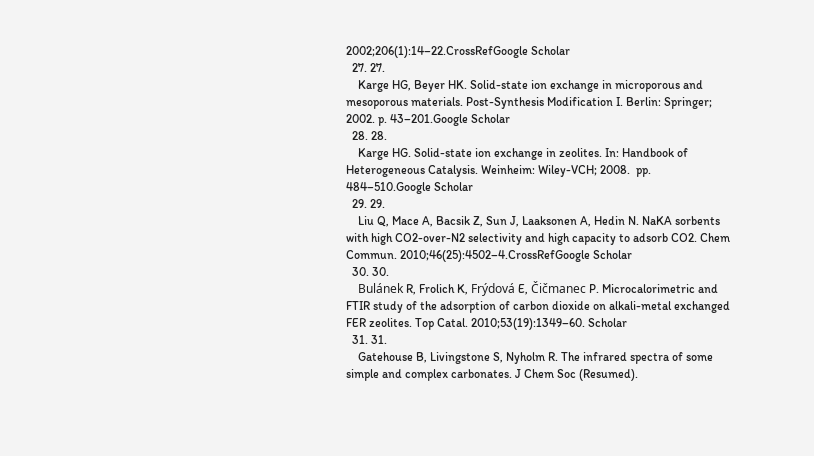2002;206(1):14–22.CrossRefGoogle Scholar
  27. 27.
    Karge HG, Beyer HK. Solid-state ion exchange in microporous and mesoporous materials. Post-Synthesis Modification I. Berlin: Springer; 2002. p. 43–201.Google Scholar
  28. 28.
    Karge HG. Solid-state ion exchange in zeolites. In: Handbook of Heterogeneous Catalysis. Weinheim: Wiley-VCH; 2008.  pp. 484–510.Google Scholar
  29. 29.
    Liu Q, Mace A, Bacsik Z, Sun J, Laaksonen A, Hedin N. NaKA sorbents with high CO2-over-N2 selectivity and high capacity to adsorb CO2. Chem Commun. 2010;46(25):4502–4.CrossRefGoogle Scholar
  30. 30.
    Bulánek R, Frolich K, Frýdová E, Čičmanec P. Microcalorimetric and FTIR study of the adsorption of carbon dioxide on alkali-metal exchanged FER zeolites. Top Catal. 2010;53(19):1349–60. Scholar
  31. 31.
    Gatehouse B, Livingstone S, Nyholm R. The infrared spectra of some simple and complex carbonates. J Chem Soc (Resumed).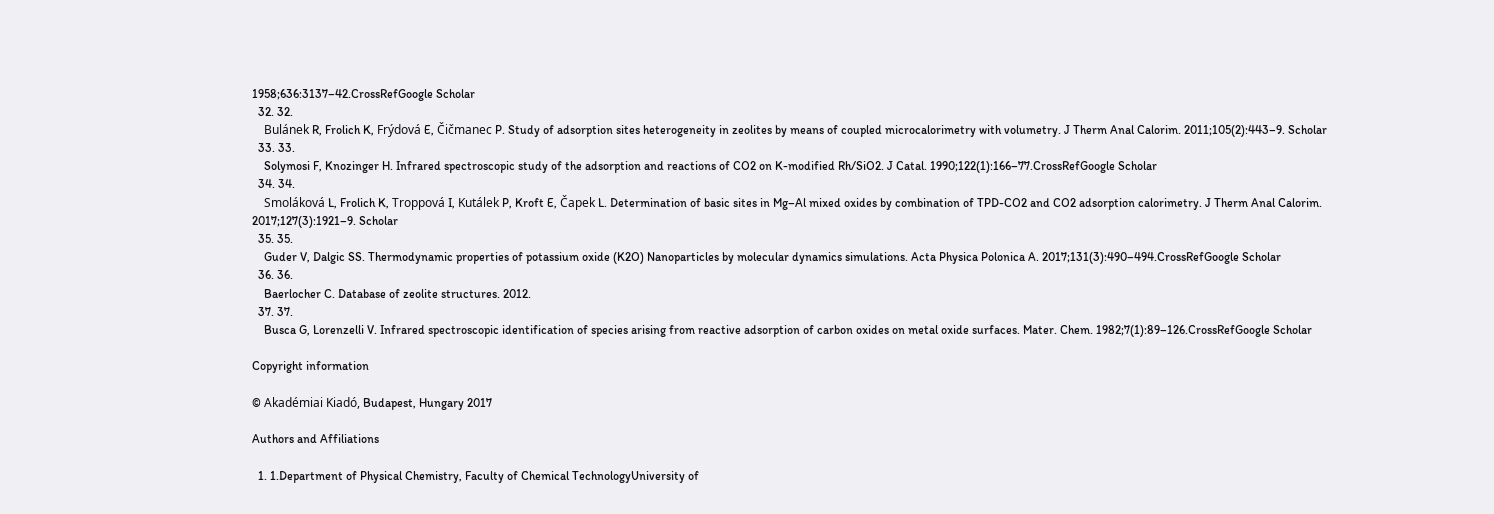1958;636:3137–42.CrossRefGoogle Scholar
  32. 32.
    Bulánek R, Frolich K, Frýdová E, Čičmanec P. Study of adsorption sites heterogeneity in zeolites by means of coupled microcalorimetry with volumetry. J Therm Anal Calorim. 2011;105(2):443–9. Scholar
  33. 33.
    Solymosi F, Knozinger H. Infrared spectroscopic study of the adsorption and reactions of CO2 on K-modified Rh/SiO2. J Catal. 1990;122(1):166–77.CrossRefGoogle Scholar
  34. 34.
    Smoláková L, Frolich K, Troppová I, Kutálek P, Kroft E, Čapek L. Determination of basic sites in Mg–Al mixed oxides by combination of TPD-CO2 and CO2 adsorption calorimetry. J Therm Anal Calorim. 2017;127(3):1921–9. Scholar
  35. 35.
    Guder V, Dalgic SS. Thermodynamic properties of potassium oxide (K2O) Nanoparticles by molecular dynamics simulations. Acta Physica Polonica A. 2017;131(3):490–494.CrossRefGoogle Scholar
  36. 36.
    Baerlocher C. Database of zeolite structures. 2012.
  37. 37.
    Busca G, Lorenzelli V. Infrared spectroscopic identification of species arising from reactive adsorption of carbon oxides on metal oxide surfaces. Mater. Chem. 1982;7(1):89–126.CrossRefGoogle Scholar

Copyright information

© Akadémiai Kiadó, Budapest, Hungary 2017

Authors and Affiliations

  1. 1.Department of Physical Chemistry, Faculty of Chemical TechnologyUniversity of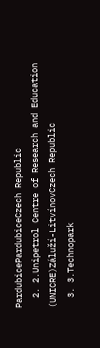PardubicePardubiceCzech Republic
  2. 2.Unipetrol Centre of Research and Education (UNICRE)Záluží-LitvínovCzech Republic
  3. 3.Technopark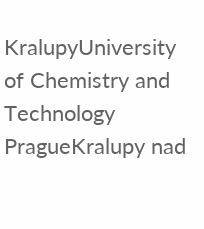KralupyUniversity of Chemistry and Technology PragueKralupy nad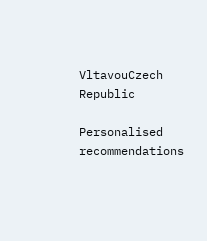VltavouCzech Republic

Personalised recommendations